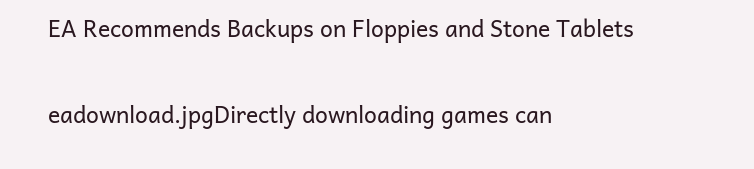EA Recommends Backups on Floppies and Stone Tablets

eadownload.jpgDirectly downloading games can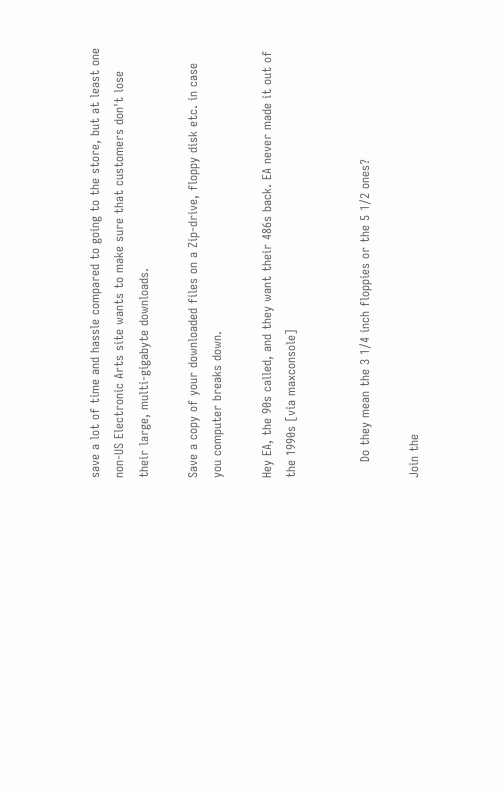save a lot of time and hassle compared to going to the store, but at least one non-US Electronic Arts site wants to make sure that customers don't lose their large, multi-gigabyte downloads.

Save a copy of your downloaded files on a Zip-drive, floppy disk etc. in case you computer breaks down.

Hey EA, the 90s called, and they want their 486s back. EA never made it out of the 1990s [via maxconsole]


    Do they mean the 3 1/4 inch floppies or the 5 1/2 ones?

Join the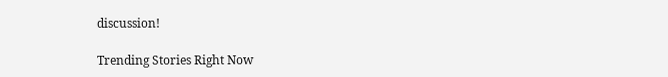discussion!

Trending Stories Right Now